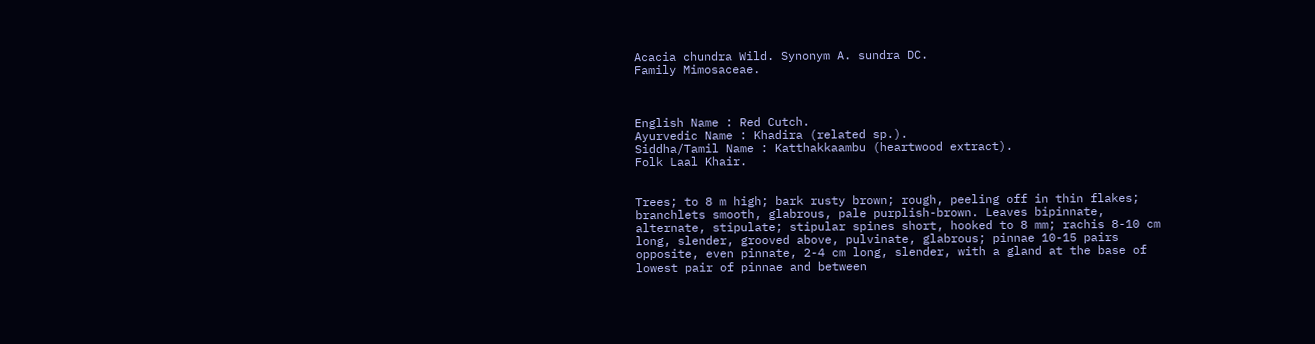Acacia chundra Wild. Synonym A. sundra DC.
Family Mimosaceae.



English Name : Red Cutch.
Ayurvedic Name : Khadira (related sp.).
Siddha/Tamil Name : Katthakkaambu (heartwood extract).
Folk Laal Khair.


Trees; to 8 m high; bark rusty brown; rough, peeling off in thin flakes; branchlets smooth, glabrous, pale purplish-brown. Leaves bipinnate, alternate, stipulate; stipular spines short, hooked to 8 mm; rachis 8-10 cm long, slender, grooved above, pulvinate, glabrous; pinnae 10-15 pairs opposite, even pinnate, 2-4 cm long, slender, with a gland at the base of lowest pair of pinnae and between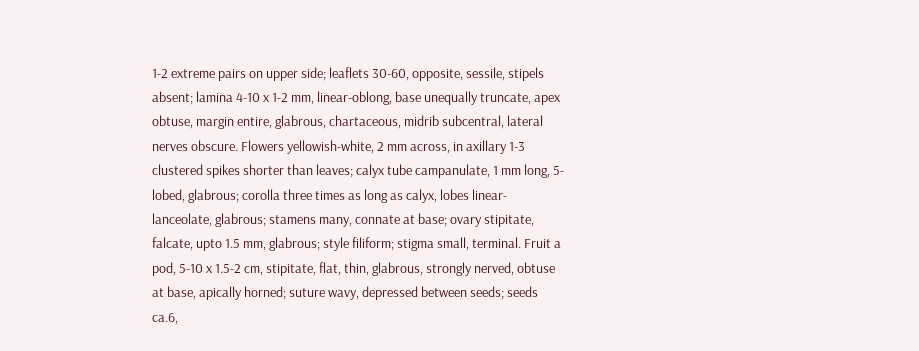1-2 extreme pairs on upper side; leaflets 30-60, opposite, sessile, stipels absent; lamina 4-10 x 1-2 mm, linear-oblong, base unequally truncate, apex obtuse, margin entire, glabrous, chartaceous, midrib subcentral, lateral nerves obscure. Flowers yellowish-white, 2 mm across, in axillary 1-3 clustered spikes shorter than leaves; calyx tube campanulate, 1 mm long, 5-lobed, glabrous; corolla three times as long as calyx, lobes linear-lanceolate, glabrous; stamens many, connate at base; ovary stipitate, falcate, upto 1.5 mm, glabrous; style filiform; stigma small, terminal. Fruit a pod, 5-10 x 1.5-2 cm, stipitate, flat, thin, glabrous, strongly nerved, obtuse at base, apically horned; suture wavy, depressed between seeds; seeds ca.6,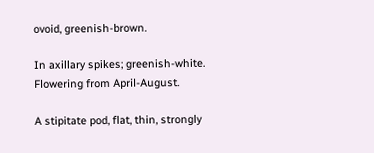ovoid, greenish-brown.

In axillary spikes; greenish-white. Flowering from April-August.

A stipitate pod, flat, thin, strongly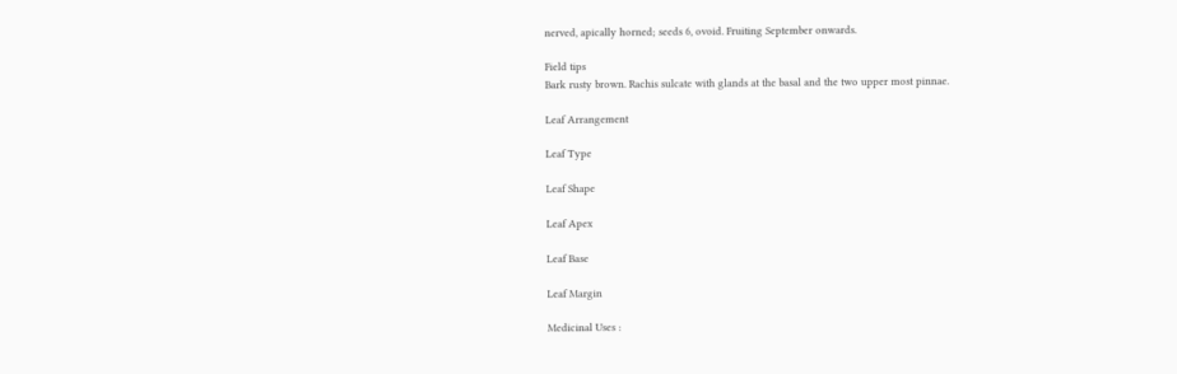nerved, apically horned; seeds 6, ovoid. Fruiting September onwards.

Field tips
Bark rusty brown. Rachis sulcate with glands at the basal and the two upper most pinnae.

Leaf Arrangement

Leaf Type

Leaf Shape

Leaf Apex

Leaf Base

Leaf Margin

Medicinal Uses :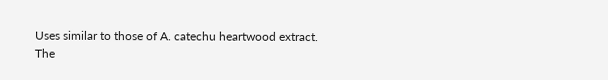Uses similar to those of A. catechu heartwood extract.
The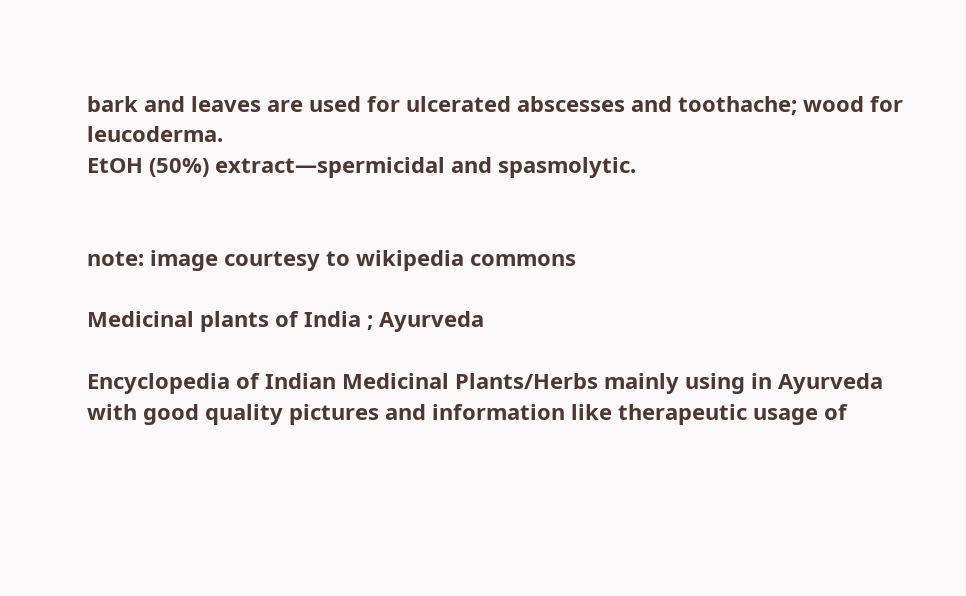bark and leaves are used for ulcerated abscesses and toothache; wood for leucoderma.
EtOH (50%) extract—spermicidal and spasmolytic.


note: image courtesy to wikipedia commons

Medicinal plants of India ; Ayurveda

Encyclopedia of Indian Medicinal Plants/Herbs mainly using in Ayurveda with good quality pictures and information like therapeutic usage of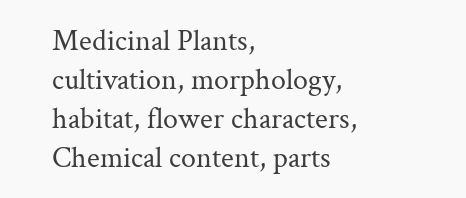Medicinal Plants, cultivation, morphology, habitat, flower characters, Chemical content, parts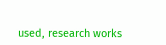used, research works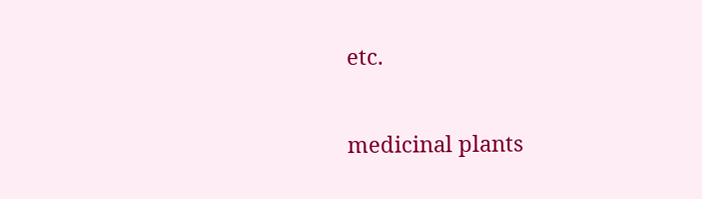etc.

medicinal plants